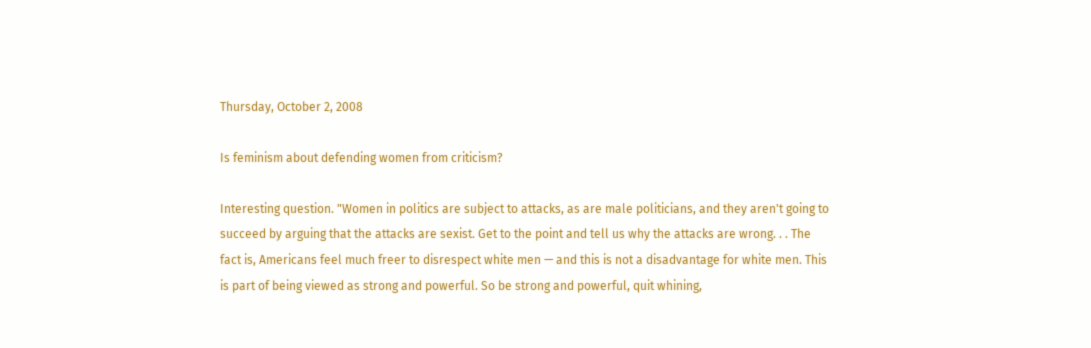Thursday, October 2, 2008

Is feminism about defending women from criticism?

Interesting question. "Women in politics are subject to attacks, as are male politicians, and they aren't going to succeed by arguing that the attacks are sexist. Get to the point and tell us why the attacks are wrong. . . The fact is, Americans feel much freer to disrespect white men — and this is not a disadvantage for white men. This is part of being viewed as strong and powerful. So be strong and powerful, quit whining,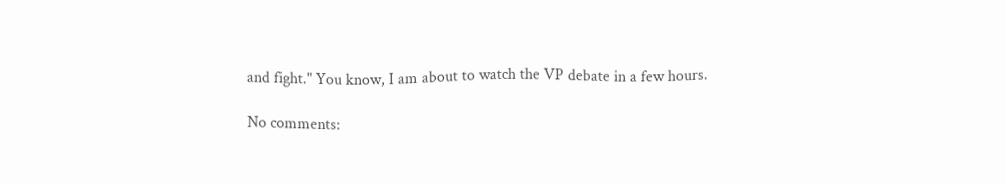and fight." You know, I am about to watch the VP debate in a few hours.

No comments: